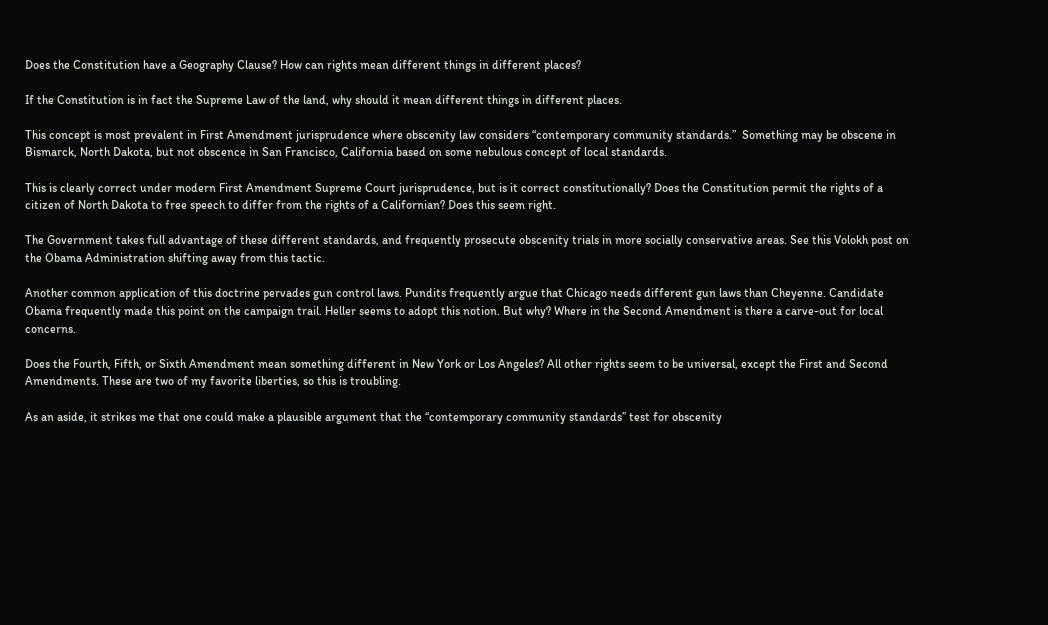Does the Constitution have a Geography Clause? How can rights mean different things in different places?

If the Constitution is in fact the Supreme Law of the land, why should it mean different things in different places.

This concept is most prevalent in First Amendment jurisprudence where obscenity law considers “contemporary community standards.”  Something may be obscene in Bismarck, North Dakota, but not obscence in San Francisco, California based on some nebulous concept of local standards.

This is clearly correct under modern First Amendment Supreme Court jurisprudence, but is it correct constitutionally? Does the Constitution permit the rights of a citizen of North Dakota to free speech to differ from the rights of a Californian? Does this seem right.

The Government takes full advantage of these different standards, and frequently prosecute obscenity trials in more socially conservative areas. See this Volokh post on the Obama Administration shifting away from this tactic.

Another common application of this doctrine pervades gun control laws. Pundits frequently argue that Chicago needs different gun laws than Cheyenne. Candidate Obama frequently made this point on the campaign trail. Heller seems to adopt this notion. But why? Where in the Second Amendment is there a carve-out for local concerns.

Does the Fourth, Fifth, or Sixth Amendment mean something different in New York or Los Angeles? All other rights seem to be universal, except the First and Second Amendments. These are two of my favorite liberties, so this is troubling.

As an aside, it strikes me that one could make a plausible argument that the “contemporary community standards” test for obscenity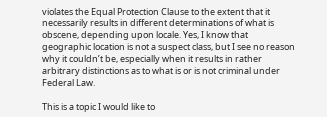violates the Equal Protection Clause to the extent that it necessarily results in different determinations of what is obscene, depending upon locale. Yes, I know that geographic location is not a suspect class, but I see no reason why it couldn’t be, especially when it results in rather arbitrary distinctions as to what is or is not criminal under Federal Law.

This is a topic I would like to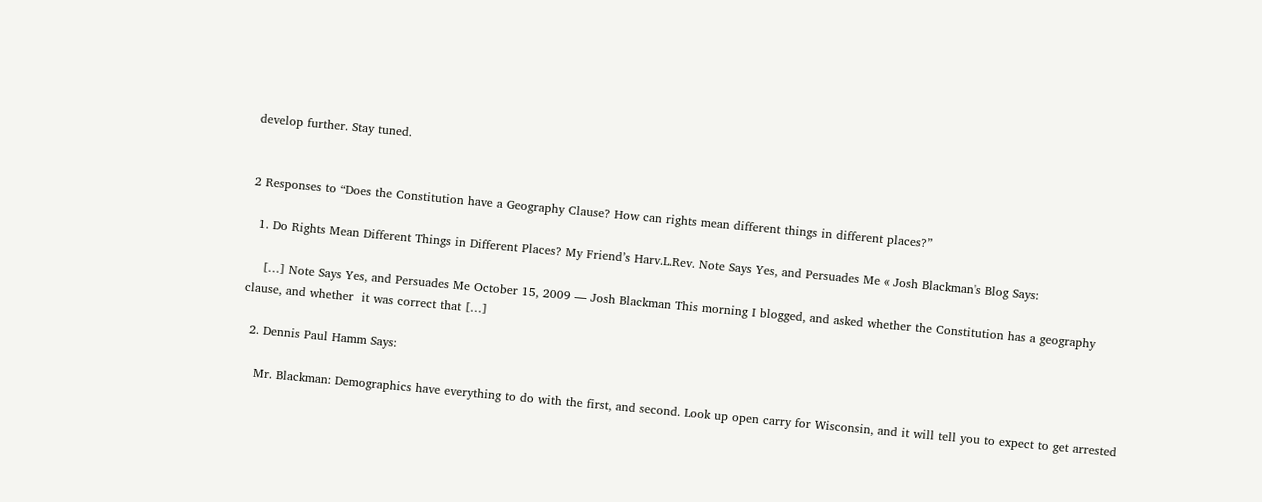develop further. Stay tuned.


2 Responses to “Does the Constitution have a Geography Clause? How can rights mean different things in different places?”

  1. Do Rights Mean Different Things in Different Places? My Friend’s Harv.L.Rev. Note Says Yes, and Persuades Me « Josh Blackman's Blog Says:

    […] Note Says Yes, and Persuades Me October 15, 2009 — Josh Blackman This morning I blogged, and asked whether the Constitution has a geography clause, and whether  it was correct that […]

  2. Dennis Paul Hamm Says:

    Mr. Blackman: Demographics have everything to do with the first, and second. Look up open carry for Wisconsin, and it will tell you to expect to get arrested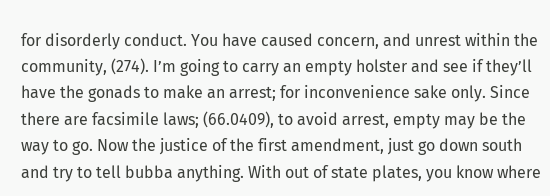for disorderly conduct. You have caused concern, and unrest within the community, (274). I’m going to carry an empty holster and see if they’ll have the gonads to make an arrest; for inconvenience sake only. Since there are facsimile laws; (66.0409), to avoid arrest, empty may be the way to go. Now the justice of the first amendment, just go down south and try to tell bubba anything. With out of state plates, you know where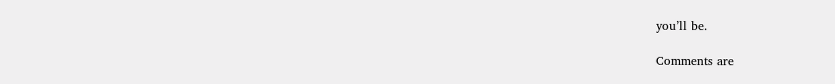you’ll be.

Comments are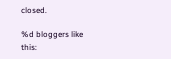closed.

%d bloggers like this: